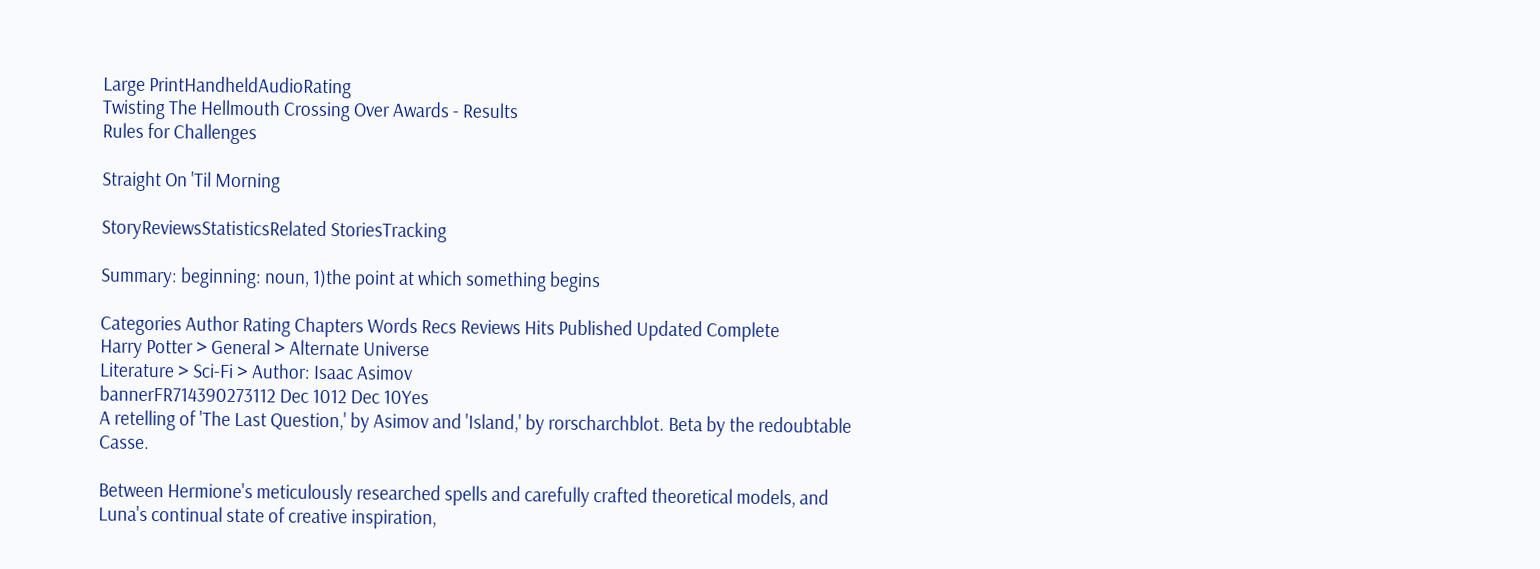Large PrintHandheldAudioRating
Twisting The Hellmouth Crossing Over Awards - Results
Rules for Challenges

Straight On 'Til Morning

StoryReviewsStatisticsRelated StoriesTracking

Summary: beginning: noun, 1)the point at which something begins

Categories Author Rating Chapters Words Recs Reviews Hits Published Updated Complete
Harry Potter > General > Alternate Universe
Literature > Sci-Fi > Author: Isaac Asimov
bannerFR714390273112 Dec 1012 Dec 10Yes
A retelling of 'The Last Question,' by Asimov and 'Island,' by rorscharchblot. Beta by the redoubtable Casse.

Between Hermione's meticulously researched spells and carefully crafted theoretical models, and Luna's continual state of creative inspiration,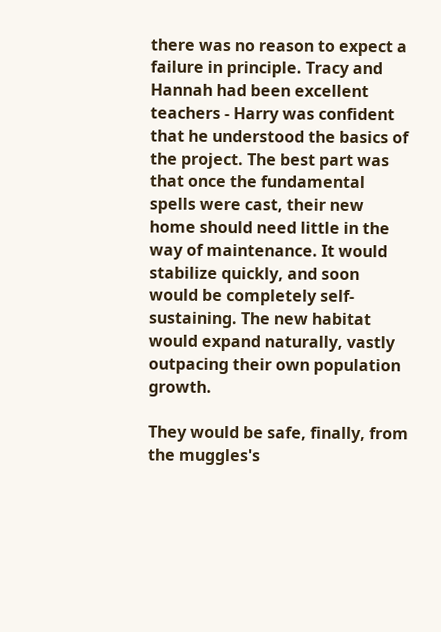there was no reason to expect a failure in principle. Tracy and Hannah had been excellent teachers - Harry was confident that he understood the basics of the project. The best part was that once the fundamental spells were cast, their new home should need little in the way of maintenance. It would stabilize quickly, and soon would be completely self-sustaining. The new habitat would expand naturally, vastly outpacing their own population growth.

They would be safe, finally, from the muggles's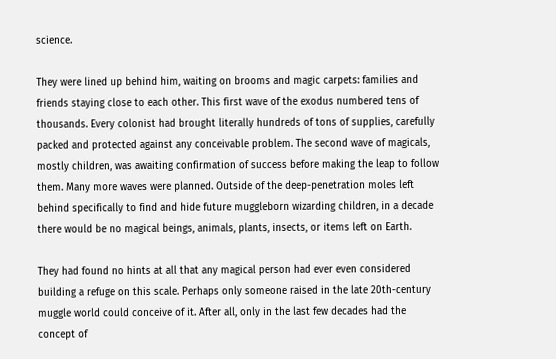science.

They were lined up behind him, waiting on brooms and magic carpets: families and friends staying close to each other. This first wave of the exodus numbered tens of thousands. Every colonist had brought literally hundreds of tons of supplies, carefully packed and protected against any conceivable problem. The second wave of magicals, mostly children, was awaiting confirmation of success before making the leap to follow them. Many more waves were planned. Outside of the deep-penetration moles left behind specifically to find and hide future muggleborn wizarding children, in a decade there would be no magical beings, animals, plants, insects, or items left on Earth.

They had found no hints at all that any magical person had ever even considered building a refuge on this scale. Perhaps only someone raised in the late 20th-century muggle world could conceive of it. After all, only in the last few decades had the concept of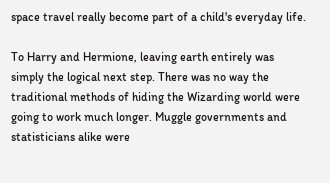space travel really become part of a child's everyday life.

To Harry and Hermione, leaving earth entirely was simply the logical next step. There was no way the traditional methods of hiding the Wizarding world were going to work much longer. Muggle governments and statisticians alike were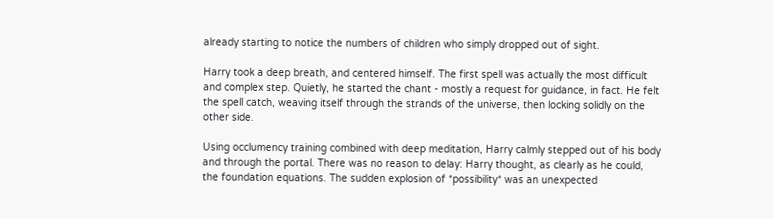already starting to notice the numbers of children who simply dropped out of sight.

Harry took a deep breath, and centered himself. The first spell was actually the most difficult and complex step. Quietly, he started the chant - mostly a request for guidance, in fact. He felt the spell catch, weaving itself through the strands of the universe, then locking solidly on the other side.

Using occlumency training combined with deep meditation, Harry calmly stepped out of his body and through the portal. There was no reason to delay: Harry thought, as clearly as he could, the foundation equations. The sudden explosion of *possibility* was an unexpected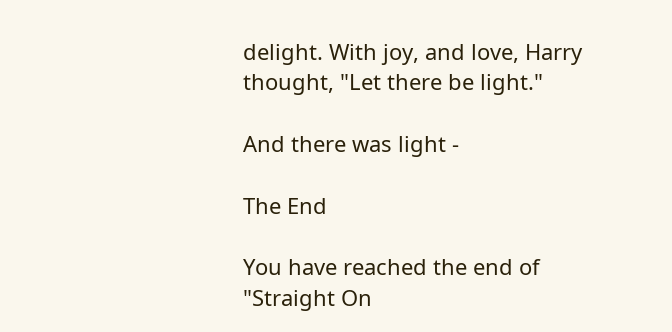delight. With joy, and love, Harry thought, "Let there be light."

And there was light -

The End

You have reached the end of "Straight On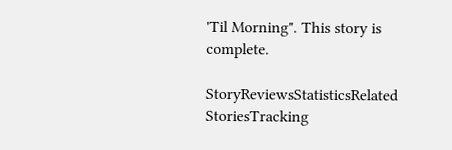'Til Morning". This story is complete.

StoryReviewsStatisticsRelated StoriesTracking